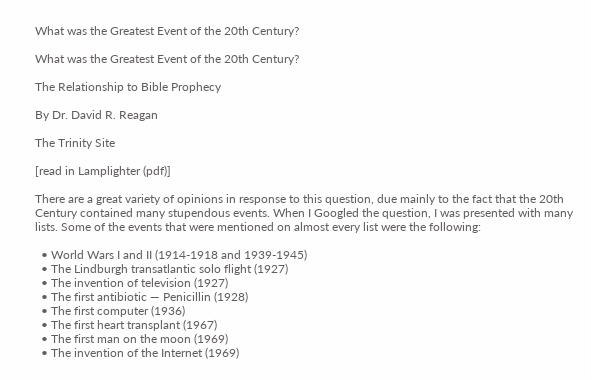What was the Greatest Event of the 20th Century?

What was the Greatest Event of the 20th Century?

The Relationship to Bible Prophecy

By Dr. David R. Reagan

The Trinity Site

[read in Lamplighter (pdf)]

There are a great variety of opinions in response to this question, due mainly to the fact that the 20th Century contained many stupendous events. When I Googled the question, I was presented with many lists. Some of the events that were mentioned on almost every list were the following:

  • World Wars I and II (1914-1918 and 1939-1945)
  • The Lindburgh transatlantic solo flight (1927)
  • The invention of television (1927)
  • The first antibiotic — Penicillin (1928)
  • The first computer (1936)
  • The first heart transplant (1967)
  • The first man on the moon (1969)
  • The invention of the Internet (1969)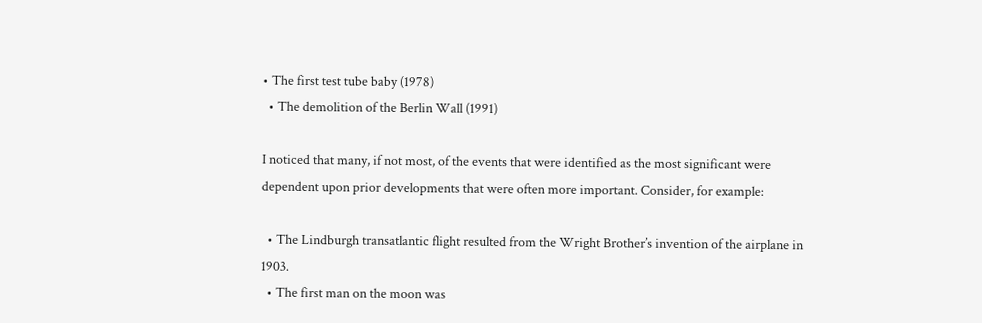• The first test tube baby (1978)
  • The demolition of the Berlin Wall (1991)

I noticed that many, if not most, of the events that were identified as the most significant were dependent upon prior developments that were often more important. Consider, for example:

  • The Lindburgh transatlantic flight resulted from the Wright Brother’s invention of the airplane in 1903.
  • The first man on the moon was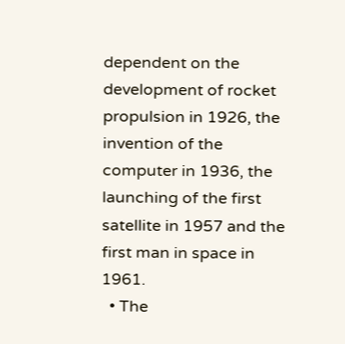dependent on the development of rocket propulsion in 1926, the invention of the computer in 1936, the launching of the first satellite in 1957 and the first man in space in 1961.
  • The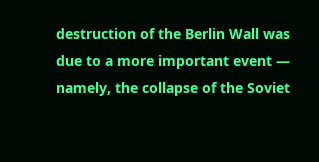destruction of the Berlin Wall was due to a more important event — namely, the collapse of the Soviet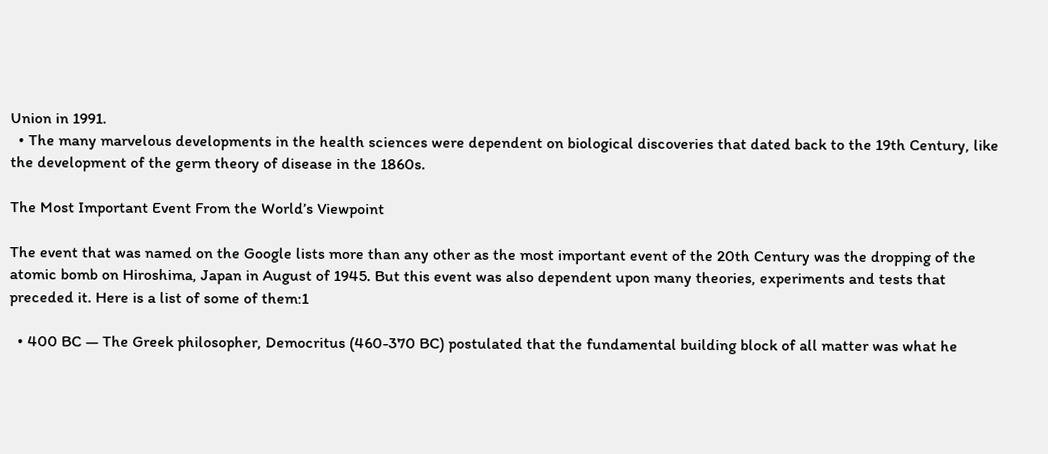Union in 1991.
  • The many marvelous developments in the health sciences were dependent on biological discoveries that dated back to the 19th Century, like the development of the germ theory of disease in the 1860s.

The Most Important Event From the World’s Viewpoint

The event that was named on the Google lists more than any other as the most important event of the 20th Century was the dropping of the atomic bomb on Hiroshima, Japan in August of 1945. But this event was also dependent upon many theories, experiments and tests that preceded it. Here is a list of some of them:1

  • 400 BC — The Greek philosopher, Democritus (460-370 BC) postulated that the fundamental building block of all matter was what he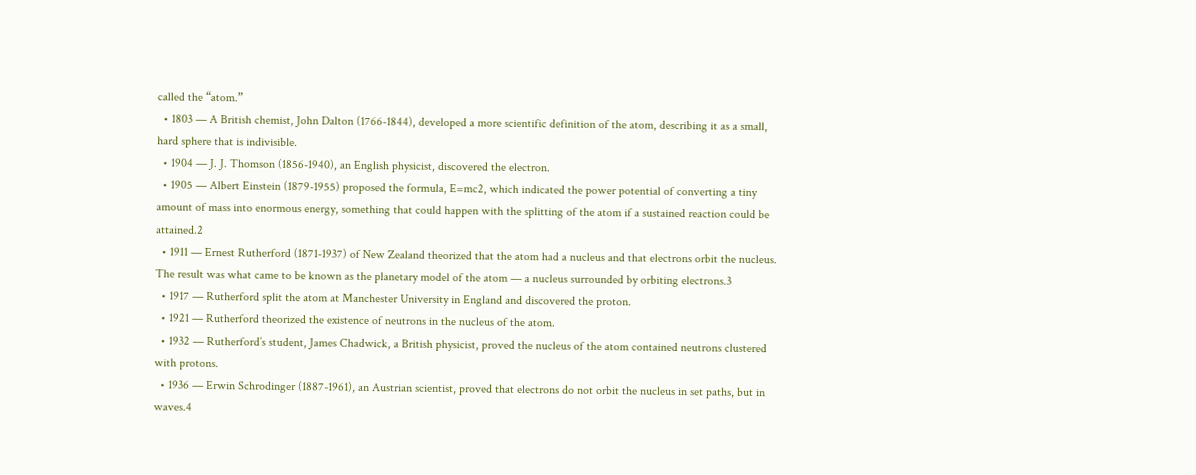called the “atom.”
  • 1803 — A British chemist, John Dalton (1766-1844), developed a more scientific definition of the atom, describing it as a small, hard sphere that is indivisible.
  • 1904 — J. J. Thomson (1856-1940), an English physicist, discovered the electron.
  • 1905 — Albert Einstein (1879-1955) proposed the formula, E=mc2, which indicated the power potential of converting a tiny amount of mass into enormous energy, something that could happen with the splitting of the atom if a sustained reaction could be attained.2
  • 1911 — Ernest Rutherford (1871-1937) of New Zealand theorized that the atom had a nucleus and that electrons orbit the nucleus. The result was what came to be known as the planetary model of the atom — a nucleus surrounded by orbiting electrons.3
  • 1917 — Rutherford split the atom at Manchester University in England and discovered the proton.
  • 1921 — Rutherford theorized the existence of neutrons in the nucleus of the atom.
  • 1932 — Rutherford’s student, James Chadwick, a British physicist, proved the nucleus of the atom contained neutrons clustered with protons.
  • 1936 — Erwin Schrodinger (1887-1961), an Austrian scientist, proved that electrons do not orbit the nucleus in set paths, but in waves.4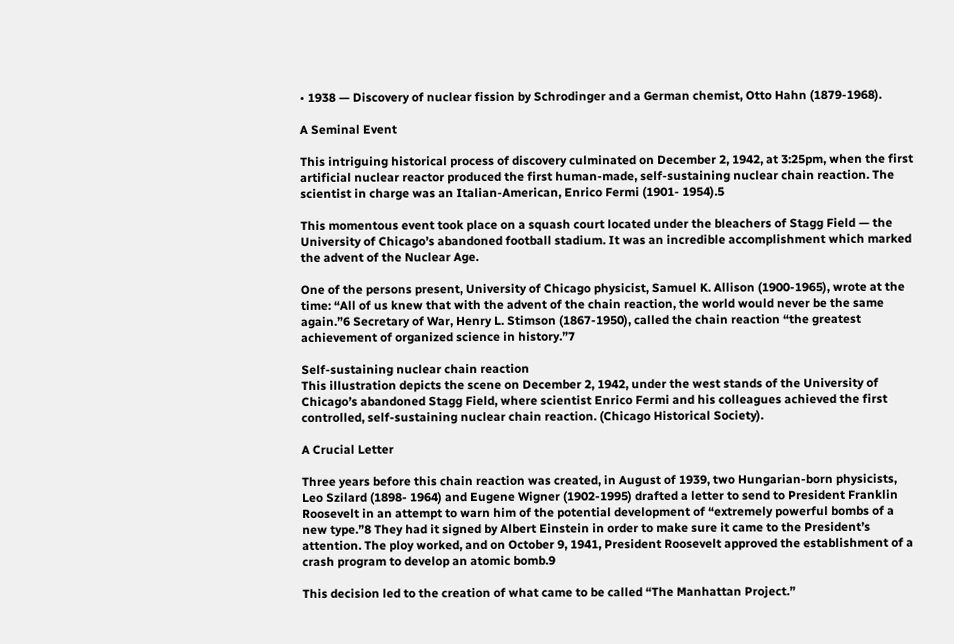• 1938 — Discovery of nuclear fission by Schrodinger and a German chemist, Otto Hahn (1879-1968).

A Seminal Event

This intriguing historical process of discovery culminated on December 2, 1942, at 3:25pm, when the first artificial nuclear reactor produced the first human-made, self-sustaining nuclear chain reaction. The scientist in charge was an Italian-American, Enrico Fermi (1901- 1954).5

This momentous event took place on a squash court located under the bleachers of Stagg Field — the University of Chicago’s abandoned football stadium. It was an incredible accomplishment which marked the advent of the Nuclear Age.

One of the persons present, University of Chicago physicist, Samuel K. Allison (1900-1965), wrote at the time: “All of us knew that with the advent of the chain reaction, the world would never be the same again.”6 Secretary of War, Henry L. Stimson (1867-1950), called the chain reaction “the greatest achievement of organized science in history.”7

Self-sustaining nuclear chain reaction
This illustration depicts the scene on December 2, 1942, under the west stands of the University of Chicago’s abandoned Stagg Field, where scientist Enrico Fermi and his colleagues achieved the first controlled, self-sustaining nuclear chain reaction. (Chicago Historical Society).

A Crucial Letter

Three years before this chain reaction was created, in August of 1939, two Hungarian-born physicists, Leo Szilard (1898- 1964) and Eugene Wigner (1902-1995) drafted a letter to send to President Franklin Roosevelt in an attempt to warn him of the potential development of “extremely powerful bombs of a new type.”8 They had it signed by Albert Einstein in order to make sure it came to the President’s attention. The ploy worked, and on October 9, 1941, President Roosevelt approved the establishment of a crash program to develop an atomic bomb.9

This decision led to the creation of what came to be called “The Manhattan Project.”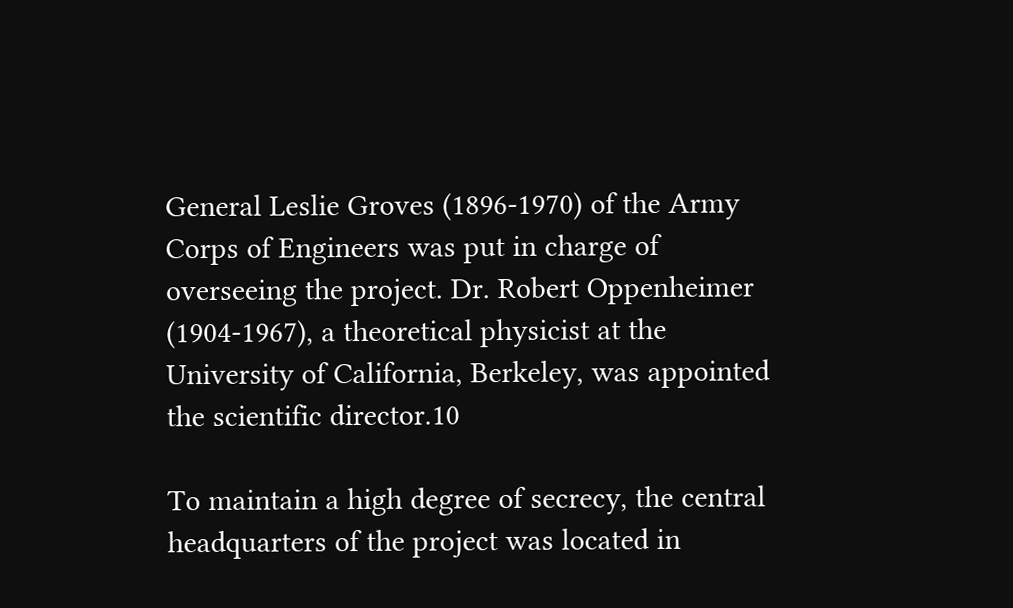General Leslie Groves (1896-1970) of the Army Corps of Engineers was put in charge of overseeing the project. Dr. Robert Oppenheimer (1904-1967), a theoretical physicist at the University of California, Berkeley, was appointed the scientific director.10

To maintain a high degree of secrecy, the central headquarters of the project was located in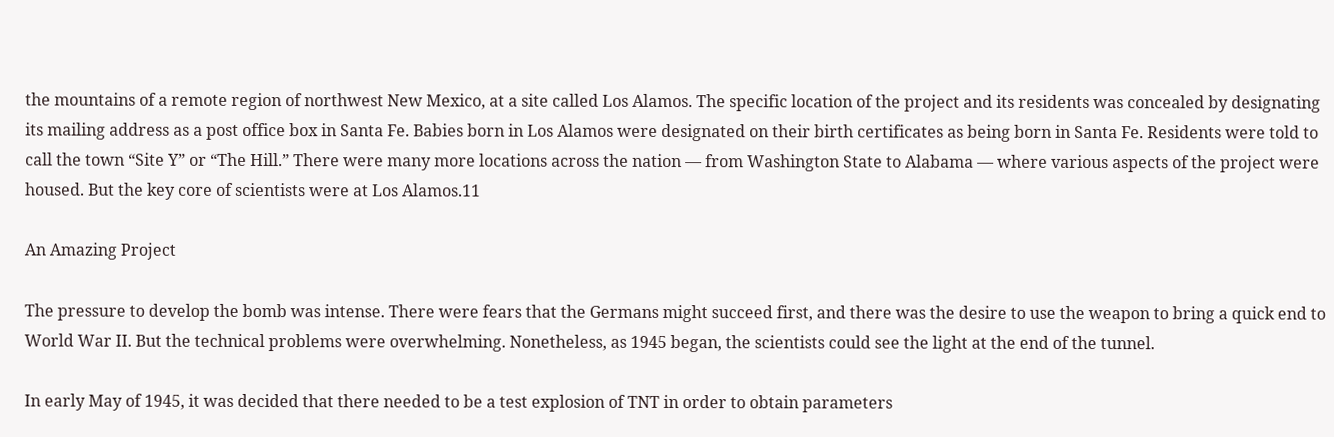the mountains of a remote region of northwest New Mexico, at a site called Los Alamos. The specific location of the project and its residents was concealed by designating its mailing address as a post office box in Santa Fe. Babies born in Los Alamos were designated on their birth certificates as being born in Santa Fe. Residents were told to call the town “Site Y” or “The Hill.” There were many more locations across the nation — from Washington State to Alabama — where various aspects of the project were housed. But the key core of scientists were at Los Alamos.11

An Amazing Project

The pressure to develop the bomb was intense. There were fears that the Germans might succeed first, and there was the desire to use the weapon to bring a quick end to World War II. But the technical problems were overwhelming. Nonetheless, as 1945 began, the scientists could see the light at the end of the tunnel.

In early May of 1945, it was decided that there needed to be a test explosion of TNT in order to obtain parameters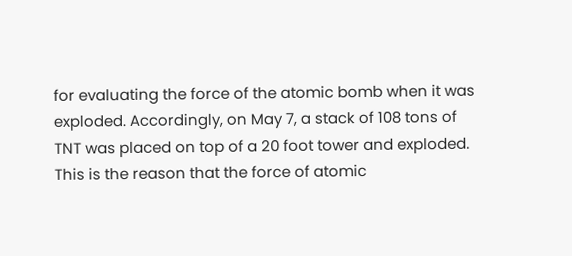for evaluating the force of the atomic bomb when it was exploded. Accordingly, on May 7, a stack of 108 tons of TNT was placed on top of a 20 foot tower and exploded. This is the reason that the force of atomic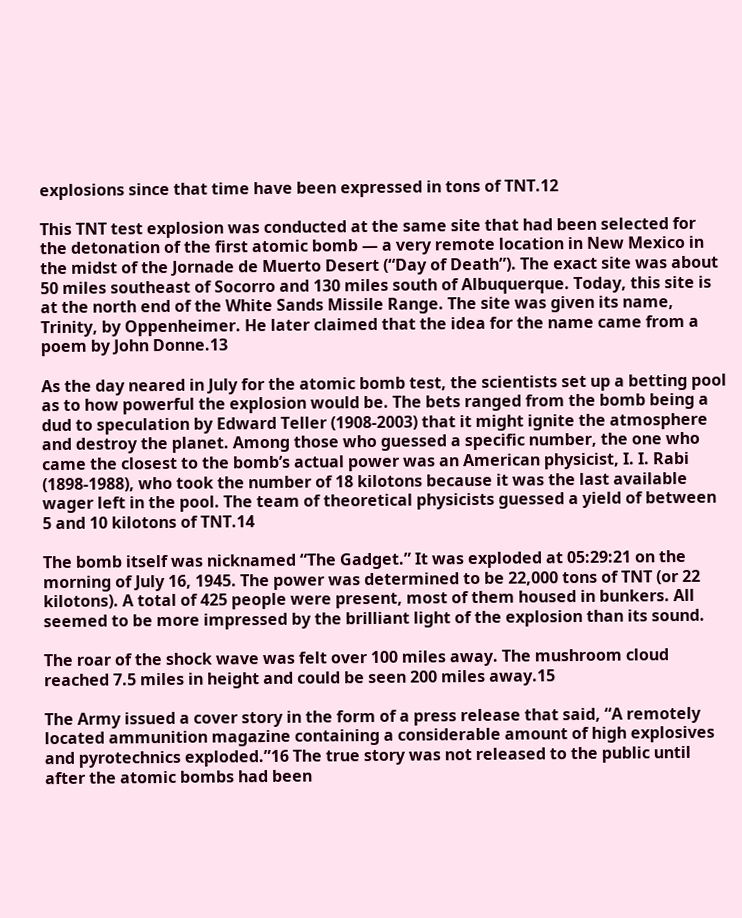explosions since that time have been expressed in tons of TNT.12

This TNT test explosion was conducted at the same site that had been selected for the detonation of the first atomic bomb — a very remote location in New Mexico in the midst of the Jornade de Muerto Desert (“Day of Death”). The exact site was about 50 miles southeast of Socorro and 130 miles south of Albuquerque. Today, this site is at the north end of the White Sands Missile Range. The site was given its name, Trinity, by Oppenheimer. He later claimed that the idea for the name came from a poem by John Donne.13

As the day neared in July for the atomic bomb test, the scientists set up a betting pool as to how powerful the explosion would be. The bets ranged from the bomb being a dud to speculation by Edward Teller (1908-2003) that it might ignite the atmosphere and destroy the planet. Among those who guessed a specific number, the one who came the closest to the bomb’s actual power was an American physicist, I. I. Rabi (1898-1988), who took the number of 18 kilotons because it was the last available wager left in the pool. The team of theoretical physicists guessed a yield of between 5 and 10 kilotons of TNT.14

The bomb itself was nicknamed “The Gadget.” It was exploded at 05:29:21 on the morning of July 16, 1945. The power was determined to be 22,000 tons of TNT (or 22 kilotons). A total of 425 people were present, most of them housed in bunkers. All seemed to be more impressed by the brilliant light of the explosion than its sound.

The roar of the shock wave was felt over 100 miles away. The mushroom cloud reached 7.5 miles in height and could be seen 200 miles away.15

The Army issued a cover story in the form of a press release that said, “A remotely located ammunition magazine containing a considerable amount of high explosives and pyrotechnics exploded.”16 The true story was not released to the public until after the atomic bombs had been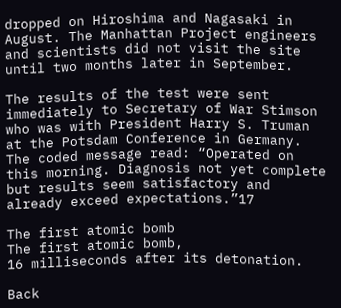dropped on Hiroshima and Nagasaki in August. The Manhattan Project engineers and scientists did not visit the site until two months later in September.

The results of the test were sent immediately to Secretary of War Stimson who was with President Harry S. Truman at the Potsdam Conference in Germany. The coded message read: “Operated on this morning. Diagnosis not yet complete but results seem satisfactory and already exceed expectations.”17

The first atomic bomb
The first atomic bomb,
16 milliseconds after its detonation.

Back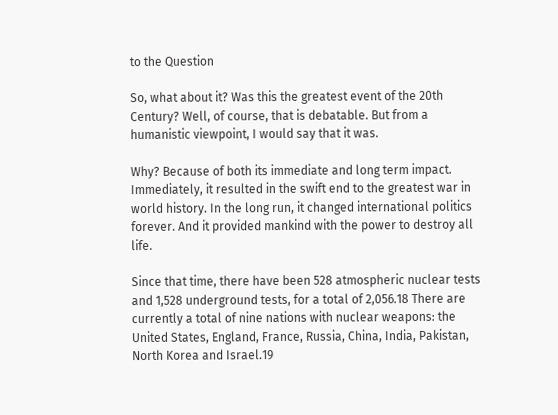to the Question

So, what about it? Was this the greatest event of the 20th Century? Well, of course, that is debatable. But from a humanistic viewpoint, I would say that it was.

Why? Because of both its immediate and long term impact. Immediately, it resulted in the swift end to the greatest war in world history. In the long run, it changed international politics forever. And it provided mankind with the power to destroy all life.

Since that time, there have been 528 atmospheric nuclear tests and 1,528 underground tests, for a total of 2,056.18 There are currently a total of nine nations with nuclear weapons: the United States, England, France, Russia, China, India, Pakistan, North Korea and Israel.19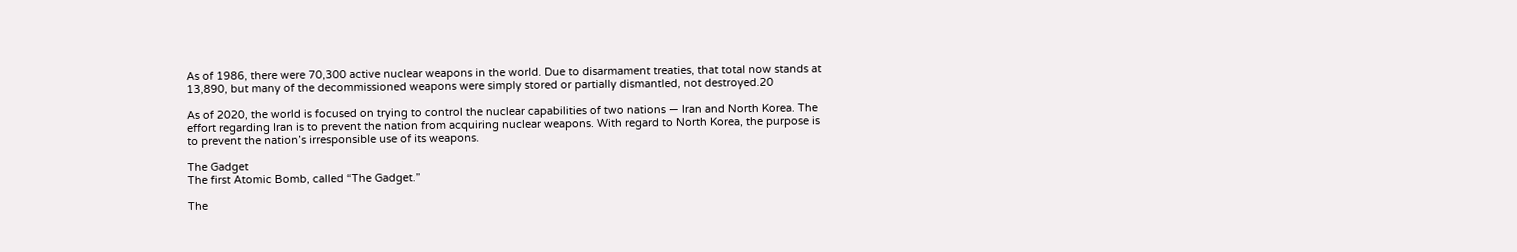As of 1986, there were 70,300 active nuclear weapons in the world. Due to disarmament treaties, that total now stands at 13,890, but many of the decommissioned weapons were simply stored or partially dismantled, not destroyed.20

As of 2020, the world is focused on trying to control the nuclear capabilities of two nations — Iran and North Korea. The effort regarding Iran is to prevent the nation from acquiring nuclear weapons. With regard to North Korea, the purpose is to prevent the nation’s irresponsible use of its weapons.

The Gadget
The first Atomic Bomb, called “The Gadget.”

The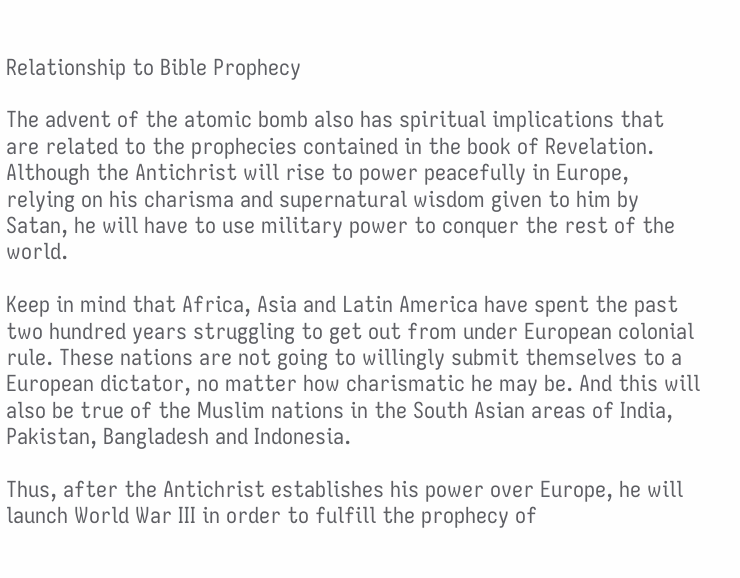Relationship to Bible Prophecy

The advent of the atomic bomb also has spiritual implications that are related to the prophecies contained in the book of Revelation. Although the Antichrist will rise to power peacefully in Europe, relying on his charisma and supernatural wisdom given to him by Satan, he will have to use military power to conquer the rest of the world.

Keep in mind that Africa, Asia and Latin America have spent the past two hundred years struggling to get out from under European colonial rule. These nations are not going to willingly submit themselves to a European dictator, no matter how charismatic he may be. And this will also be true of the Muslim nations in the South Asian areas of India, Pakistan, Bangladesh and Indonesia.

Thus, after the Antichrist establishes his power over Europe, he will launch World War III in order to fulfill the prophecy of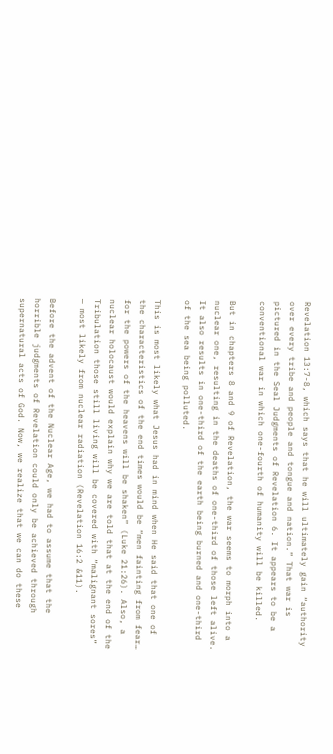Revelation 13:7-8, which says that he will ultimately gain “authority over every tribe and people and tongue and nation.” That war is pictured in the Seal Judgments of Revelation 6. It appears to be a conventional war in which one-fourth of humanity will be killed.

But in chapters 8 and 9 of Revelation, the war seems to morph into a nuclear one, resulting in the deaths of one-third of those left alive. It also results in one-third of the earth being burned and one-third of the sea being polluted.

This is most likely what Jesus had in mind when He said that one of the characteristics of the end times would be “men fainting from fear… for the powers of the heavens will be shaken” (Luke 21:26). Also, a nuclear holocaust would explain why we are told that at the end of the Tribulation those still living will be covered with “malignant sores” — most likely from nuclear radiation (Revelation 16:2 &11).

Before the advent of the Nuclear Age, we had to assume that the horrible judgments of Revelation could only be achieved through supernatural acts of God. Now, we realize that we can do these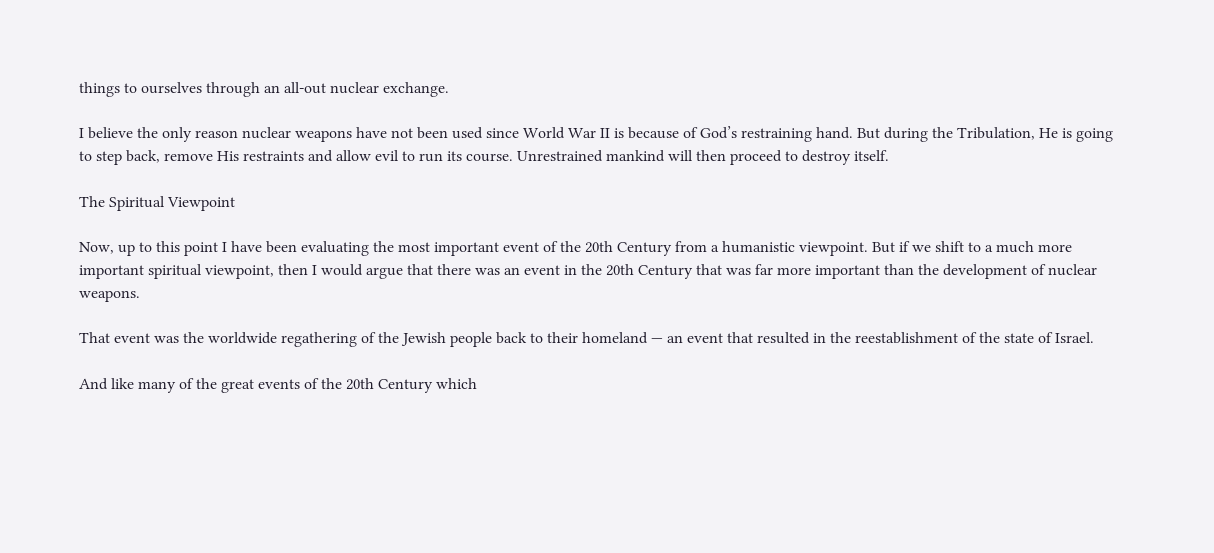things to ourselves through an all-out nuclear exchange.

I believe the only reason nuclear weapons have not been used since World War II is because of God’s restraining hand. But during the Tribulation, He is going to step back, remove His restraints and allow evil to run its course. Unrestrained mankind will then proceed to destroy itself.

The Spiritual Viewpoint

Now, up to this point I have been evaluating the most important event of the 20th Century from a humanistic viewpoint. But if we shift to a much more important spiritual viewpoint, then I would argue that there was an event in the 20th Century that was far more important than the development of nuclear weapons.

That event was the worldwide regathering of the Jewish people back to their homeland — an event that resulted in the reestablishment of the state of Israel.

And like many of the great events of the 20th Century which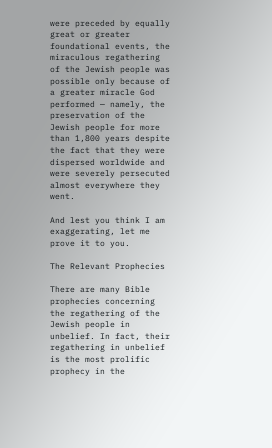were preceded by equally great or greater foundational events, the miraculous regathering of the Jewish people was possible only because of a greater miracle God performed — namely, the preservation of the Jewish people for more than 1,800 years despite the fact that they were dispersed worldwide and were severely persecuted almost everywhere they went.

And lest you think I am exaggerating, let me prove it to you.

The Relevant Prophecies

There are many Bible prophecies concerning the regathering of the Jewish people in unbelief. In fact, their regathering in unbelief is the most prolific prophecy in the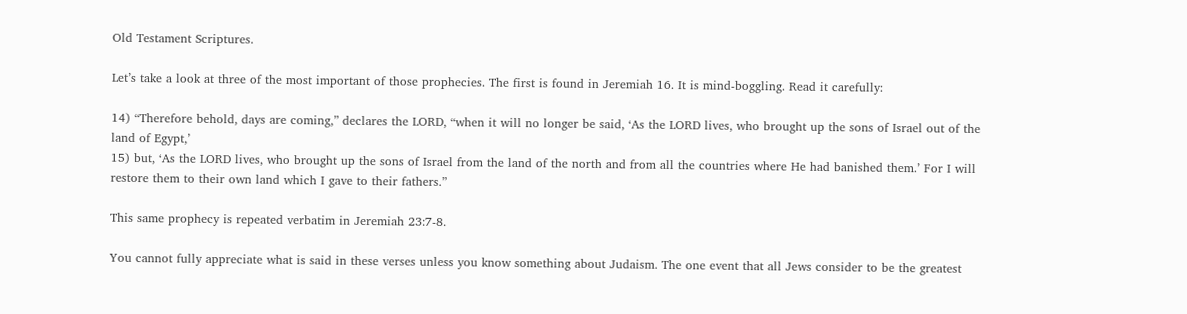Old Testament Scriptures.

Let’s take a look at three of the most important of those prophecies. The first is found in Jeremiah 16. It is mind-boggling. Read it carefully:

14) “Therefore behold, days are coming,” declares the LORD, “when it will no longer be said, ‘As the LORD lives, who brought up the sons of Israel out of the land of Egypt,’
15) but, ‘As the LORD lives, who brought up the sons of Israel from the land of the north and from all the countries where He had banished them.’ For I will restore them to their own land which I gave to their fathers.”

This same prophecy is repeated verbatim in Jeremiah 23:7-8.

You cannot fully appreciate what is said in these verses unless you know something about Judaism. The one event that all Jews consider to be the greatest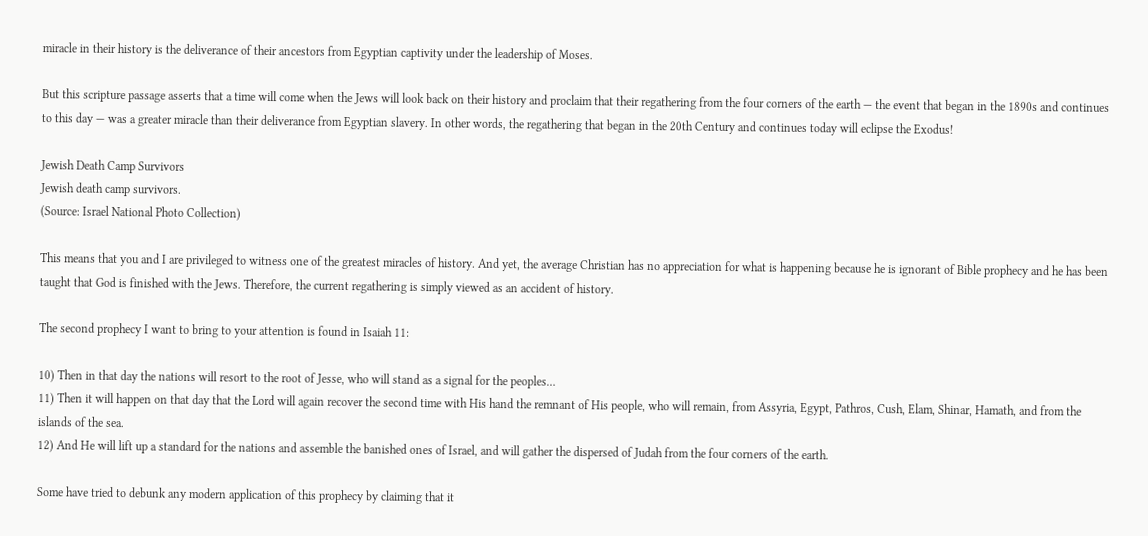miracle in their history is the deliverance of their ancestors from Egyptian captivity under the leadership of Moses.

But this scripture passage asserts that a time will come when the Jews will look back on their history and proclaim that their regathering from the four corners of the earth — the event that began in the 1890s and continues to this day — was a greater miracle than their deliverance from Egyptian slavery. In other words, the regathering that began in the 20th Century and continues today will eclipse the Exodus!

Jewish Death Camp Survivors
Jewish death camp survivors.
(Source: Israel National Photo Collection)

This means that you and I are privileged to witness one of the greatest miracles of history. And yet, the average Christian has no appreciation for what is happening because he is ignorant of Bible prophecy and he has been taught that God is finished with the Jews. Therefore, the current regathering is simply viewed as an accident of history.

The second prophecy I want to bring to your attention is found in Isaiah 11:

10) Then in that day the nations will resort to the root of Jesse, who will stand as a signal for the peoples…
11) Then it will happen on that day that the Lord will again recover the second time with His hand the remnant of His people, who will remain, from Assyria, Egypt, Pathros, Cush, Elam, Shinar, Hamath, and from the islands of the sea.
12) And He will lift up a standard for the nations and assemble the banished ones of Israel, and will gather the dispersed of Judah from the four corners of the earth.

Some have tried to debunk any modern application of this prophecy by claiming that it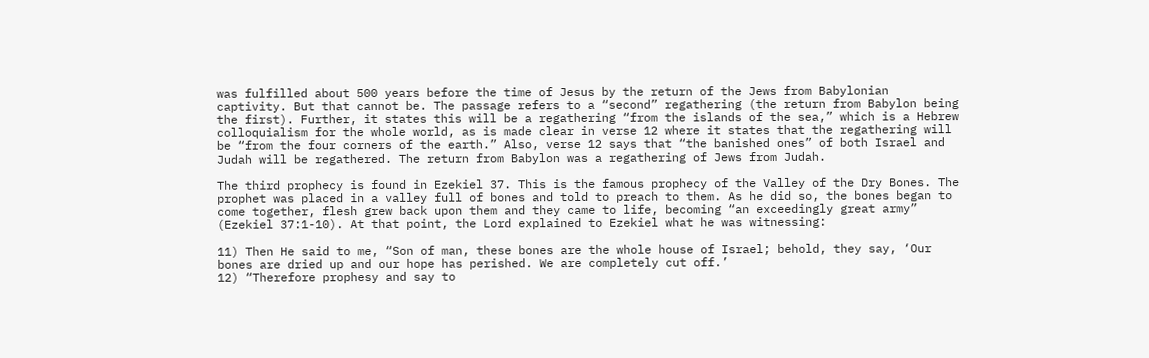was fulfilled about 500 years before the time of Jesus by the return of the Jews from Babylonian captivity. But that cannot be. The passage refers to a “second” regathering (the return from Babylon being the first). Further, it states this will be a regathering “from the islands of the sea,” which is a Hebrew colloquialism for the whole world, as is made clear in verse 12 where it states that the regathering will be “from the four corners of the earth.” Also, verse 12 says that “the banished ones” of both Israel and Judah will be regathered. The return from Babylon was a regathering of Jews from Judah.

The third prophecy is found in Ezekiel 37. This is the famous prophecy of the Valley of the Dry Bones. The prophet was placed in a valley full of bones and told to preach to them. As he did so, the bones began to come together, flesh grew back upon them and they came to life, becoming “an exceedingly great army” (Ezekiel 37:1-10). At that point, the Lord explained to Ezekiel what he was witnessing:

11) Then He said to me, “Son of man, these bones are the whole house of Israel; behold, they say, ‘Our bones are dried up and our hope has perished. We are completely cut off.’
12) “Therefore prophesy and say to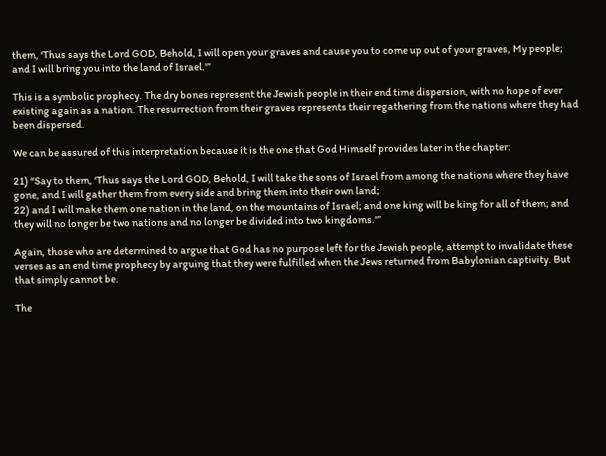them, ‘Thus says the Lord GOD, Behold, I will open your graves and cause you to come up out of your graves, My people; and I will bring you into the land of Israel.'”

This is a symbolic prophecy. The dry bones represent the Jewish people in their end time dispersion, with no hope of ever existing again as a nation. The resurrection from their graves represents their regathering from the nations where they had been dispersed.

We can be assured of this interpretation because it is the one that God Himself provides later in the chapter:

21) “Say to them, ‘Thus says the Lord GOD, Behold, I will take the sons of Israel from among the nations where they have gone, and I will gather them from every side and bring them into their own land;
22) and I will make them one nation in the land, on the mountains of Israel; and one king will be king for all of them; and they will no longer be two nations and no longer be divided into two kingdoms.'”

Again, those who are determined to argue that God has no purpose left for the Jewish people, attempt to invalidate these verses as an end time prophecy by arguing that they were fulfilled when the Jews returned from Babylonian captivity. But that simply cannot be.

The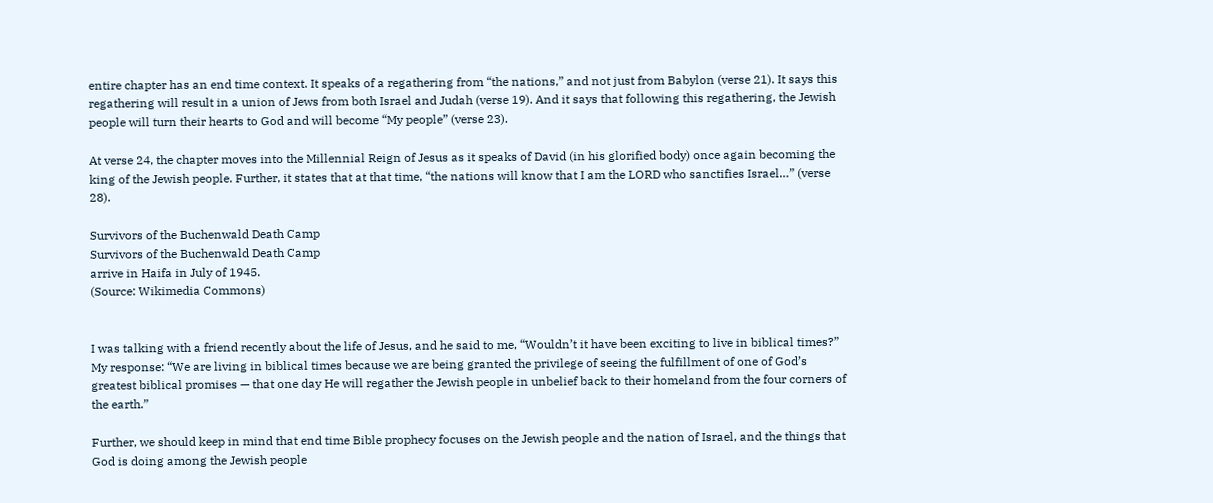entire chapter has an end time context. It speaks of a regathering from “the nations,” and not just from Babylon (verse 21). It says this regathering will result in a union of Jews from both Israel and Judah (verse 19). And it says that following this regathering, the Jewish people will turn their hearts to God and will become “My people” (verse 23).

At verse 24, the chapter moves into the Millennial Reign of Jesus as it speaks of David (in his glorified body) once again becoming the king of the Jewish people. Further, it states that at that time, “the nations will know that I am the LORD who sanctifies Israel…” (verse 28).

Survivors of the Buchenwald Death Camp
Survivors of the Buchenwald Death Camp
arrive in Haifa in July of 1945.
(Source: Wikimedia Commons)


I was talking with a friend recently about the life of Jesus, and he said to me, “Wouldn’t it have been exciting to live in biblical times?” My response: “We are living in biblical times because we are being granted the privilege of seeing the fulfillment of one of God’s greatest biblical promises — that one day He will regather the Jewish people in unbelief back to their homeland from the four corners of the earth.”

Further, we should keep in mind that end time Bible prophecy focuses on the Jewish people and the nation of Israel, and the things that God is doing among the Jewish people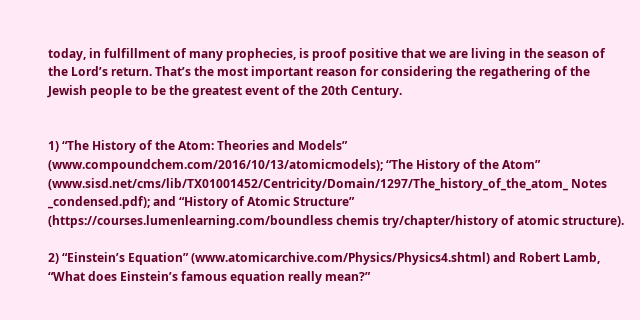today, in fulfillment of many prophecies, is proof positive that we are living in the season of the Lord’s return. That’s the most important reason for considering the regathering of the Jewish people to be the greatest event of the 20th Century.


1) “The History of the Atom: Theories and Models” (www.compoundchem.com/2016/10/13/atomicmodels); “The History of the Atom” (www.sisd.net/cms/lib/TX01001452/Centricity/Domain/1297/The_history_of_the_atom_ Notes _condensed.pdf); and “History of Atomic Structure” (https://courses.lumenlearning.com/boundless chemis try/chapter/history of atomic structure).

2) “Einstein’s Equation” (www.atomicarchive.com/Physics/Physics4.shtml) and Robert Lamb, “What does Einstein’s famous equation really mean?”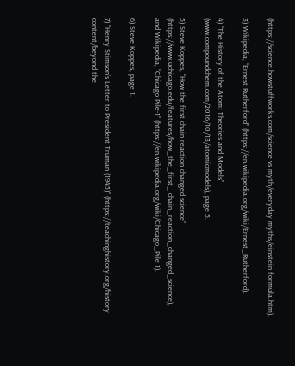(https://science.howstuffworks.com/science vs myth/everyday myths/einstein formula.htm).

3) Wikipedia, “Ernest Rutherford” (https://en.wikipedia.org/wiki/Ernest_Rutherford).

4) “The History of the Atom: Theories and Models” (www.compoundchem.com/2016/10/13/atomicmodels), page 5.

5) Steve Koppes, “How the first chain reaction changed science” (https://www.uchicago.edu/features/how_the_first_ chain_reaction_changed_science), and Wikipedia, “Chicago Pile-1” (https://en.wikipedia.org/wiki/Chicago_Pile 1).

6) Steve Koppes, page 1.

7) “Henry Stimson’s Letter to President Truman (1945)” (https://teachinghistory.org/history content/beyond the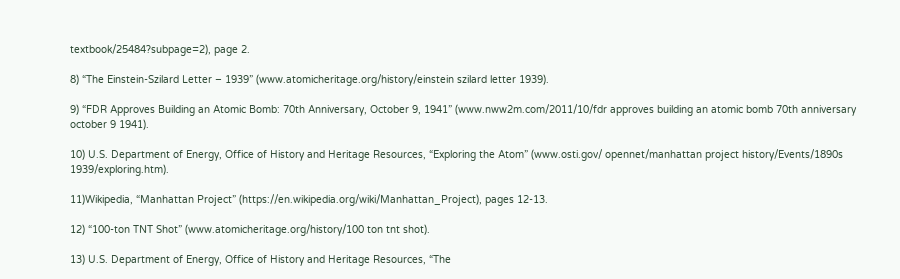textbook/25484?subpage=2), page 2.

8) “The Einstein-Szilard Letter – 1939” (www.atomicheritage.org/history/einstein szilard letter 1939).

9) “FDR Approves Building an Atomic Bomb: 70th Anniversary, October 9, 1941” (www.nww2m.com/2011/10/fdr approves building an atomic bomb 70th anniversary october 9 1941).

10) U.S. Department of Energy, Office of History and Heritage Resources, “Exploring the Atom” (www.osti.gov/ opennet/manhattan project history/Events/1890s 1939/exploring.htm).

11)Wikipedia, “Manhattan Project” (https://en.wikipedia.org/wiki/Manhattan_Project), pages 12-13.

12) “100-ton TNT Shot” (www.atomicheritage.org/history/100 ton tnt shot).

13) U.S. Department of Energy, Office of History and Heritage Resources, “The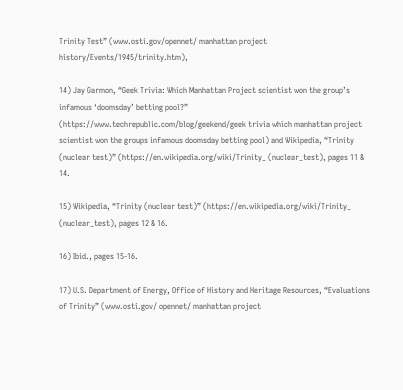Trinity Test” (www.osti.gov/opennet/ manhattan project history/Events/1945/trinity.htm),

14) Jay Garmon, “Geek Trivia: Which Manhattan Project scientist won the group’s infamous ‘doomsday’ betting pool?” (https://www.techrepublic.com/blog/geekend/geek trivia which manhattan project scientist won the groups infamous doomsday betting pool) and Wikipedia, “Trinity (nuclear test)” (https://en.wikipedia.org/wiki/Trinity_ (nuclear_test), pages 11 & 14.

15) Wikipedia, “Trinity (nuclear test)” (https://en.wikipedia.org/wiki/Trinity_ (nuclear_test), pages 12 & 16.

16) Ibid., pages 15-16.

17) U.S. Department of Energy, Office of History and Heritage Resources, “Evaluations of Trinity” (www.osti.gov/ opennet/ manhattan project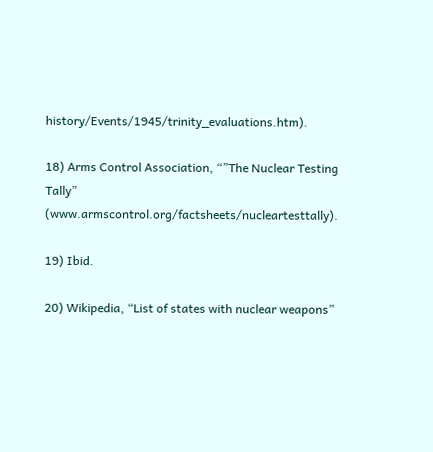history/Events/1945/trinity_evaluations.htm).

18) Arms Control Association, “”The Nuclear Testing Tally” (www.armscontrol.org/factsheets/nucleartesttally).

19) Ibid.

20) Wikipedia, “List of states with nuclear weapons”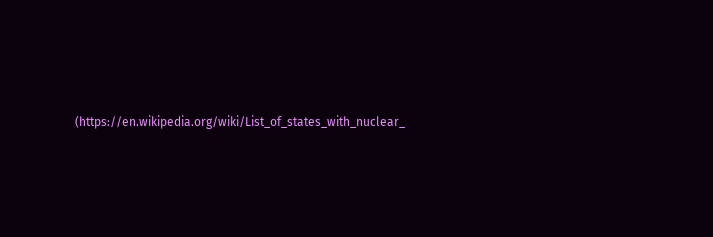(https://en.wikipedia.org/wiki/List_of_states_with_nuclear_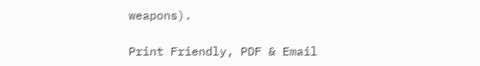weapons).

Print Friendly, PDF & Email